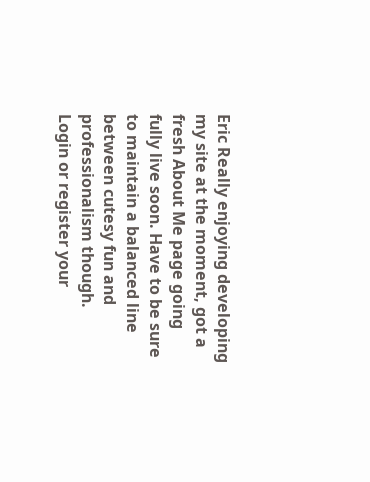Eric Really enjoying developing my site at the moment, got a fresh About Me page going fully live soon. Have to be sure to maintain a balanced line between cutesy fun and professionalism though.
Login or register your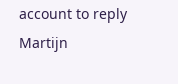account to reply
Martijn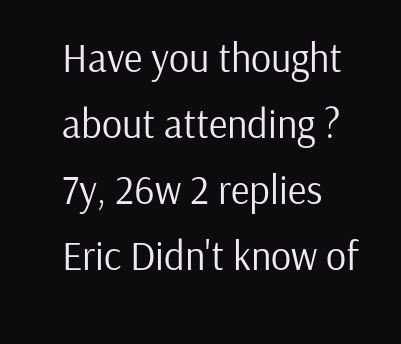Have you thought about attending ?
7y, 26w 2 replies
Eric Didn't know of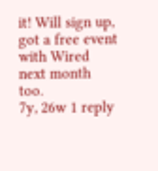it! Will sign up, got a free event with Wired next month too.
7y, 26w 1 reply